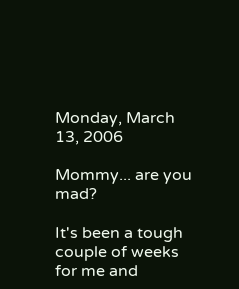Monday, March 13, 2006

Mommy... are you mad?

It's been a tough couple of weeks for me and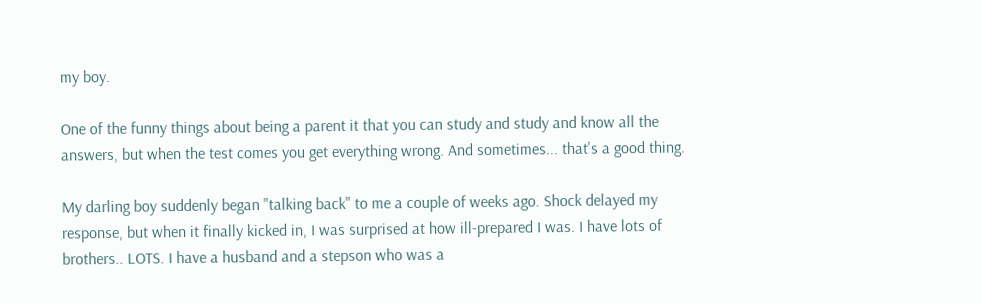my boy.

One of the funny things about being a parent it that you can study and study and know all the answers, but when the test comes you get everything wrong. And sometimes... that's a good thing.

My darling boy suddenly began "talking back" to me a couple of weeks ago. Shock delayed my response, but when it finally kicked in, I was surprised at how ill-prepared I was. I have lots of brothers.. LOTS. I have a husband and a stepson who was a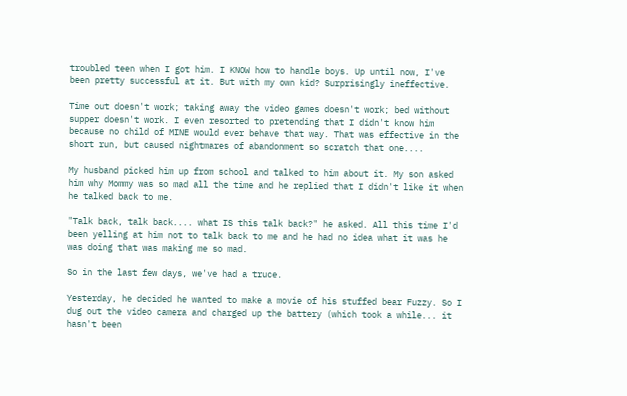troubled teen when I got him. I KNOW how to handle boys. Up until now, I've been pretty successful at it. But with my own kid? Surprisingly ineffective.

Time out doesn't work; taking away the video games doesn't work; bed without supper doesn't work. I even resorted to pretending that I didn't know him because no child of MINE would ever behave that way. That was effective in the short run, but caused nightmares of abandonment so scratch that one....

My husband picked him up from school and talked to him about it. My son asked him why Mommy was so mad all the time and he replied that I didn't like it when he talked back to me.

"Talk back, talk back.... what IS this talk back?" he asked. All this time I'd been yelling at him not to talk back to me and he had no idea what it was he was doing that was making me so mad.

So in the last few days, we've had a truce.

Yesterday, he decided he wanted to make a movie of his stuffed bear Fuzzy. So I dug out the video camera and charged up the battery (which took a while... it hasn't been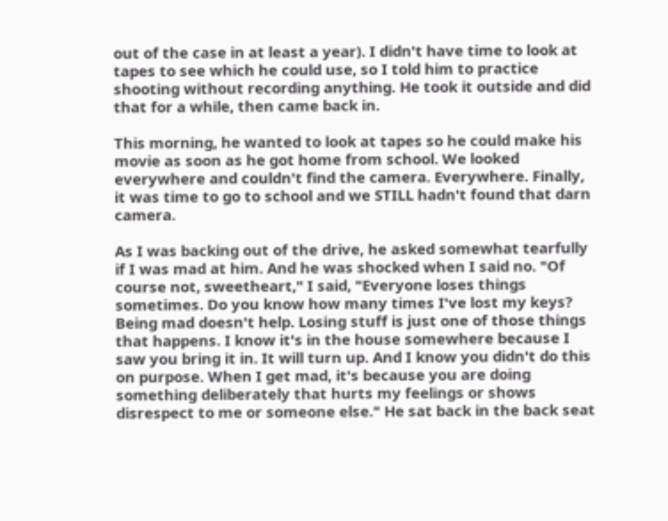out of the case in at least a year). I didn't have time to look at tapes to see which he could use, so I told him to practice shooting without recording anything. He took it outside and did that for a while, then came back in.

This morning, he wanted to look at tapes so he could make his movie as soon as he got home from school. We looked everywhere and couldn't find the camera. Everywhere. Finally, it was time to go to school and we STILL hadn't found that darn camera.

As I was backing out of the drive, he asked somewhat tearfully if I was mad at him. And he was shocked when I said no. "Of course not, sweetheart," I said, "Everyone loses things sometimes. Do you know how many times I've lost my keys? Being mad doesn't help. Losing stuff is just one of those things that happens. I know it's in the house somewhere because I saw you bring it in. It will turn up. And I know you didn't do this on purpose. When I get mad, it's because you are doing something deliberately that hurts my feelings or shows disrespect to me or someone else." He sat back in the back seat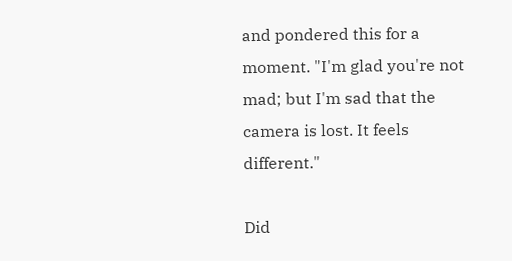and pondered this for a moment. "I'm glad you're not mad; but I'm sad that the camera is lost. It feels different."

Did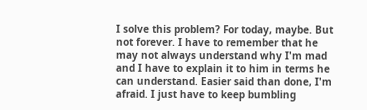I solve this problem? For today, maybe. But not forever. I have to remember that he may not always understand why I'm mad and I have to explain it to him in terms he can understand. Easier said than done, I'm afraid. I just have to keep bumbling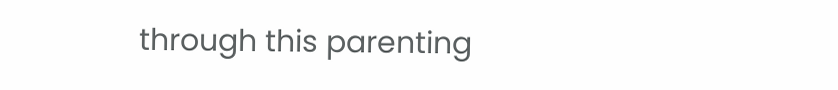through this parenting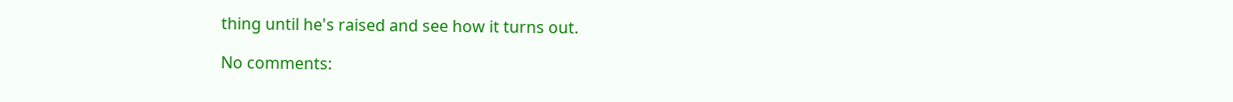thing until he's raised and see how it turns out.

No comments: